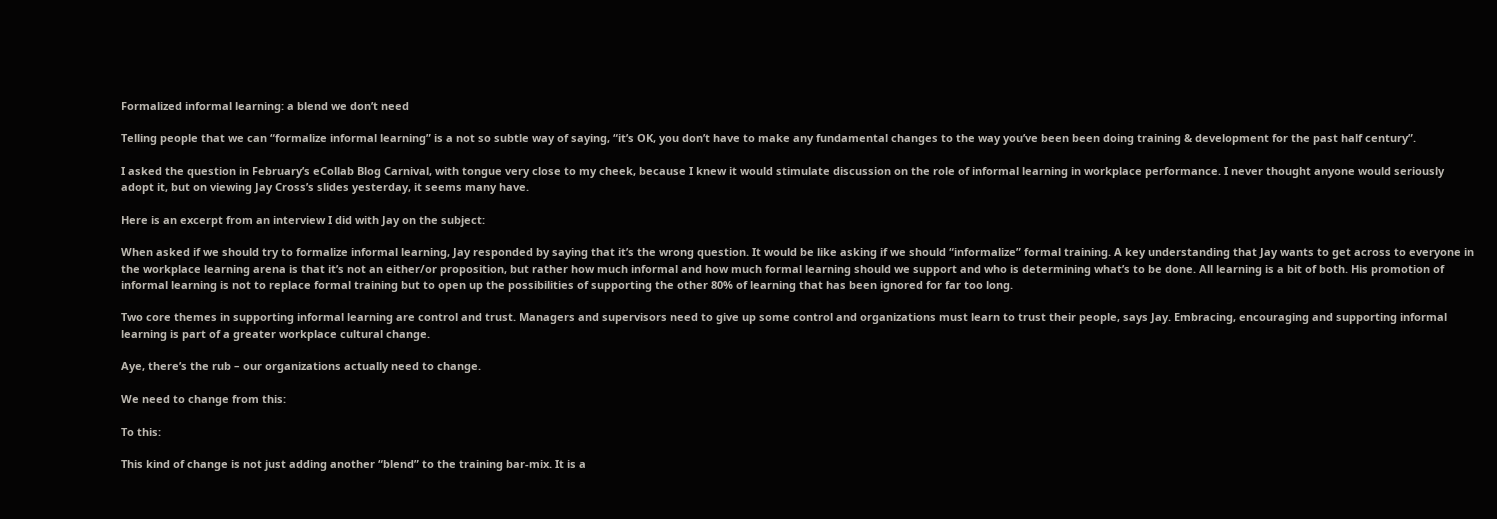Formalized informal learning: a blend we don’t need

Telling people that we can “formalize informal learning” is a not so subtle way of saying, “it’s OK, you don’t have to make any fundamental changes to the way you’ve been been doing training & development for the past half century”.

I asked the question in February’s eCollab Blog Carnival, with tongue very close to my cheek, because I knew it would stimulate discussion on the role of informal learning in workplace performance. I never thought anyone would seriously adopt it, but on viewing Jay Cross’s slides yesterday, it seems many have.

Here is an excerpt from an interview I did with Jay on the subject:

When asked if we should try to formalize informal learning, Jay responded by saying that it’s the wrong question. It would be like asking if we should “informalize” formal training. A key understanding that Jay wants to get across to everyone in the workplace learning arena is that it’s not an either/or proposition, but rather how much informal and how much formal learning should we support and who is determining what’s to be done. All learning is a bit of both. His promotion of informal learning is not to replace formal training but to open up the possibilities of supporting the other 80% of learning that has been ignored for far too long.

Two core themes in supporting informal learning are control and trust. Managers and supervisors need to give up some control and organizations must learn to trust their people, says Jay. Embracing, encouraging and supporting informal learning is part of a greater workplace cultural change.

Aye, there’s the rub – our organizations actually need to change.

We need to change from this:

To this:

This kind of change is not just adding another “blend” to the training bar-mix. It is a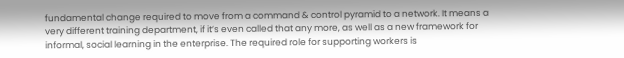fundamental change required to move from a command & control pyramid to a network. It means a very different training department, if it’s even called that any more, as well as a new framework for informal, social learning in the enterprise. The required role for supporting workers is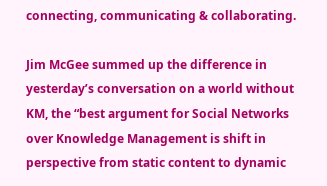connecting, communicating & collaborating.

Jim McGee summed up the difference in yesterday’s conversation on a world without KM, the “best argument for Social Networks over Knowledge Management is shift in perspective from static content to dynamic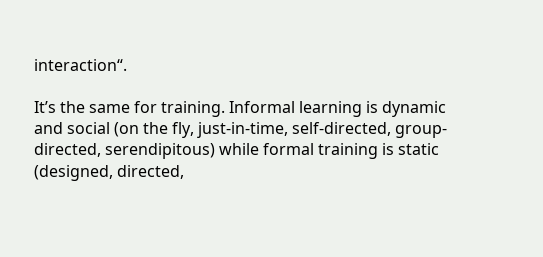interaction“.

It’s the same for training. Informal learning is dynamic and social (on the fly, just-in-time, self-directed, group-directed, serendipitous) while formal training is static (designed, directed,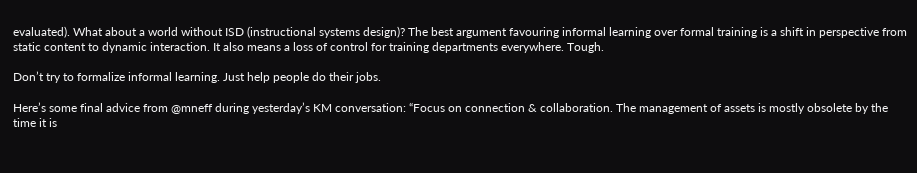evaluated). What about a world without ISD (instructional systems design)? The best argument favouring informal learning over formal training is a shift in perspective from static content to dynamic interaction. It also means a loss of control for training departments everywhere. Tough.

Don’t try to formalize informal learning. Just help people do their jobs.

Here’s some final advice from @mneff during yesterday’s KM conversation: “Focus on connection & collaboration. The management of assets is mostly obsolete by the time it is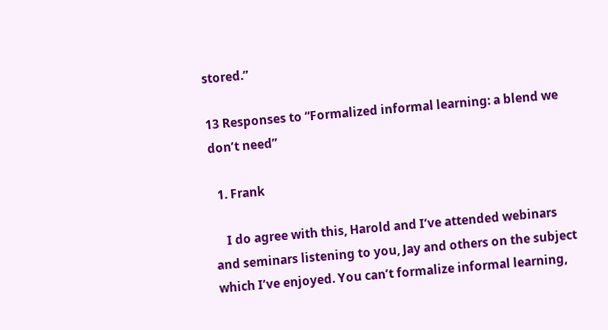stored.”

13 Responses to “Formalized informal learning: a blend we don’t need”

  1. Frank

    I do agree with this, Harold and I’ve attended webinars and seminars listening to you, Jay and others on the subject which I’ve enjoyed. You can’t formalize informal learning,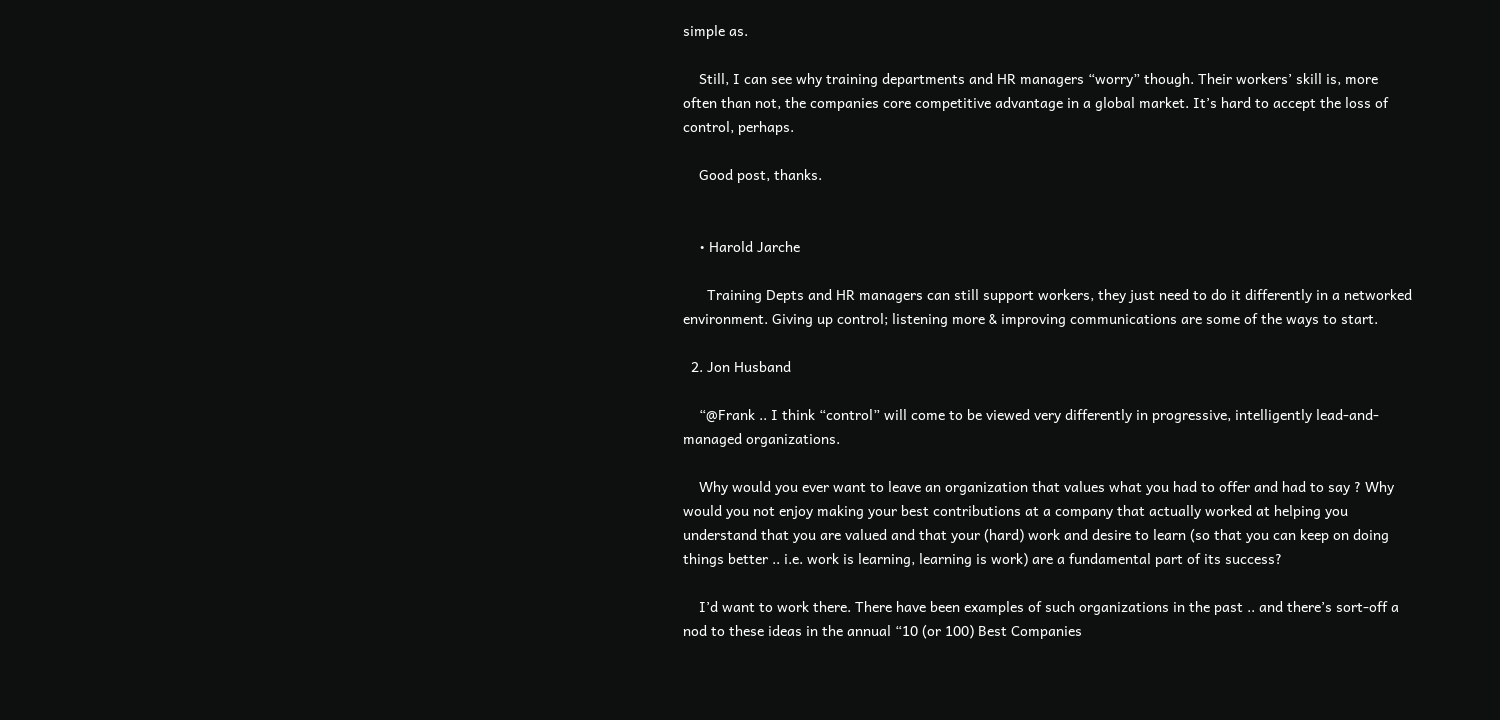simple as.

    Still, I can see why training departments and HR managers “worry” though. Their workers’ skill is, more often than not, the companies core competitive advantage in a global market. It’s hard to accept the loss of control, perhaps.

    Good post, thanks.


    • Harold Jarche

      Training Depts and HR managers can still support workers, they just need to do it differently in a networked environment. Giving up control; listening more & improving communications are some of the ways to start.

  2. Jon Husband

    “@Frank .. I think “control” will come to be viewed very differently in progressive, intelligently lead-and-managed organizations.

    Why would you ever want to leave an organization that values what you had to offer and had to say ? Why would you not enjoy making your best contributions at a company that actually worked at helping you understand that you are valued and that your (hard) work and desire to learn (so that you can keep on doing things better .. i.e. work is learning, learning is work) are a fundamental part of its success?

    I’d want to work there. There have been examples of such organizations in the past .. and there’s sort-off a nod to these ideas in the annual “10 (or 100) Best Companies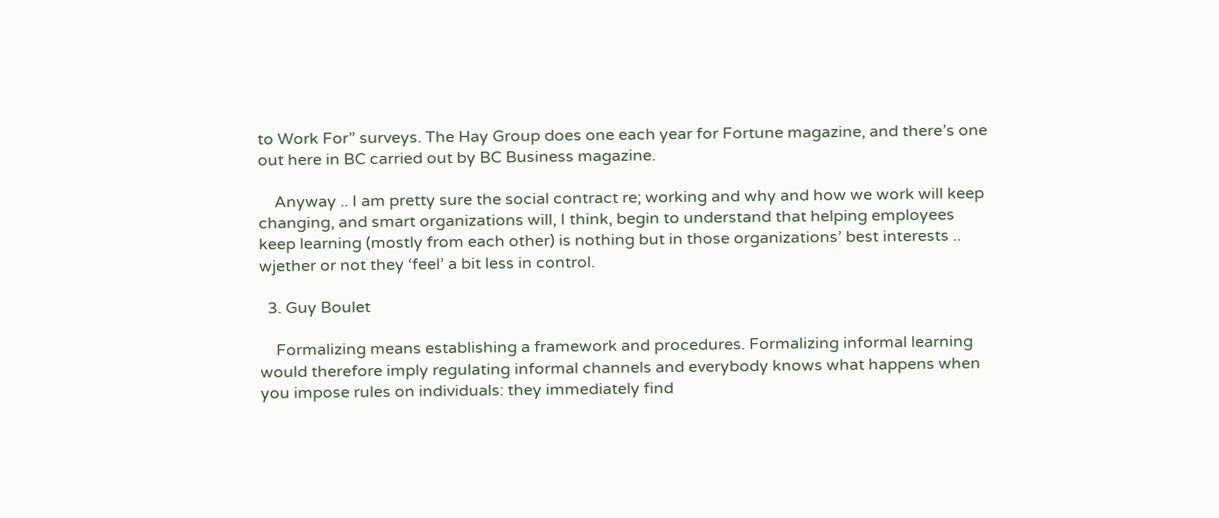to Work For” surveys. The Hay Group does one each year for Fortune magazine, and there’s one out here in BC carried out by BC Business magazine.

    Anyway .. I am pretty sure the social contract re; working and why and how we work will keep changing, and smart organizations will, I think, begin to understand that helping employees keep learning (mostly from each other) is nothing but in those organizations’ best interests .. wjether or not they ‘feel’ a bit less in control.

  3. Guy Boulet

    Formalizing means establishing a framework and procedures. Formalizing informal learning would therefore imply regulating informal channels and everybody knows what happens when you impose rules on individuals: they immediately find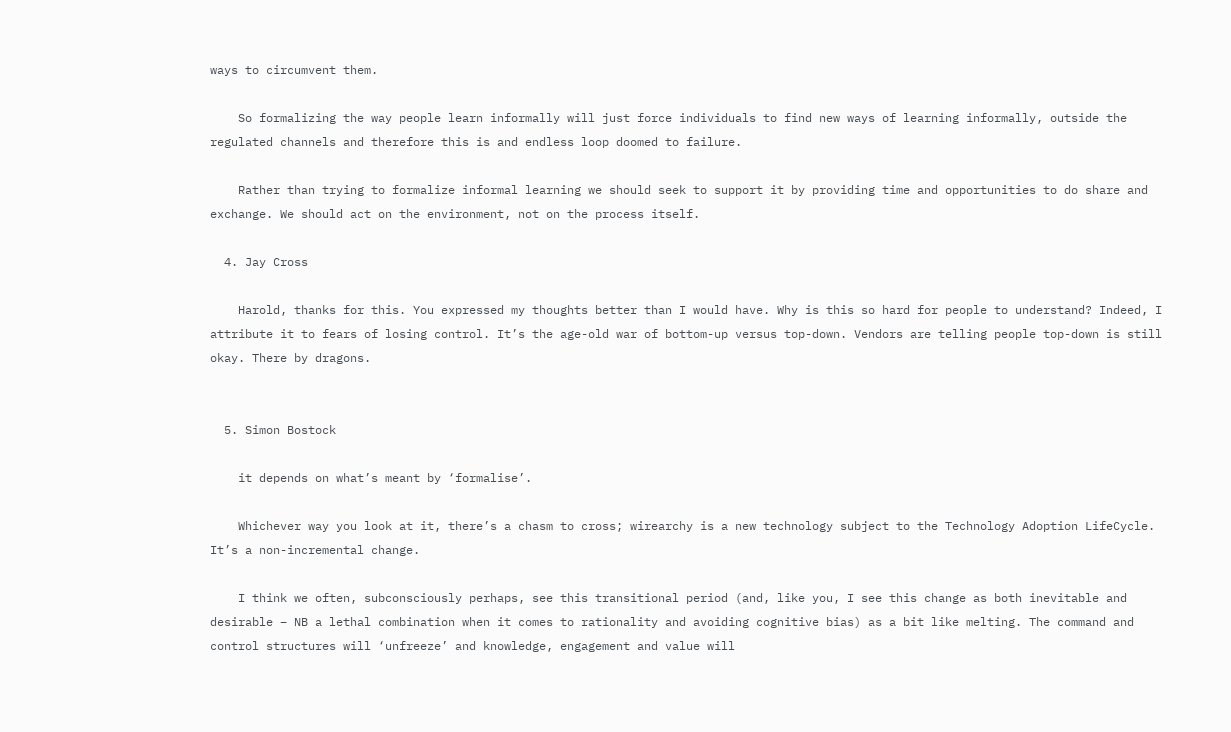ways to circumvent them.

    So formalizing the way people learn informally will just force individuals to find new ways of learning informally, outside the regulated channels and therefore this is and endless loop doomed to failure.

    Rather than trying to formalize informal learning we should seek to support it by providing time and opportunities to do share and exchange. We should act on the environment, not on the process itself.

  4. Jay Cross

    Harold, thanks for this. You expressed my thoughts better than I would have. Why is this so hard for people to understand? Indeed, I attribute it to fears of losing control. It’s the age-old war of bottom-up versus top-down. Vendors are telling people top-down is still okay. There by dragons.


  5. Simon Bostock

    it depends on what’s meant by ‘formalise’.

    Whichever way you look at it, there’s a chasm to cross; wirearchy is a new technology subject to the Technology Adoption LifeCycle. It’s a non-incremental change.

    I think we often, subconsciously perhaps, see this transitional period (and, like you, I see this change as both inevitable and desirable – NB a lethal combination when it comes to rationality and avoiding cognitive bias) as a bit like melting. The command and control structures will ‘unfreeze’ and knowledge, engagement and value will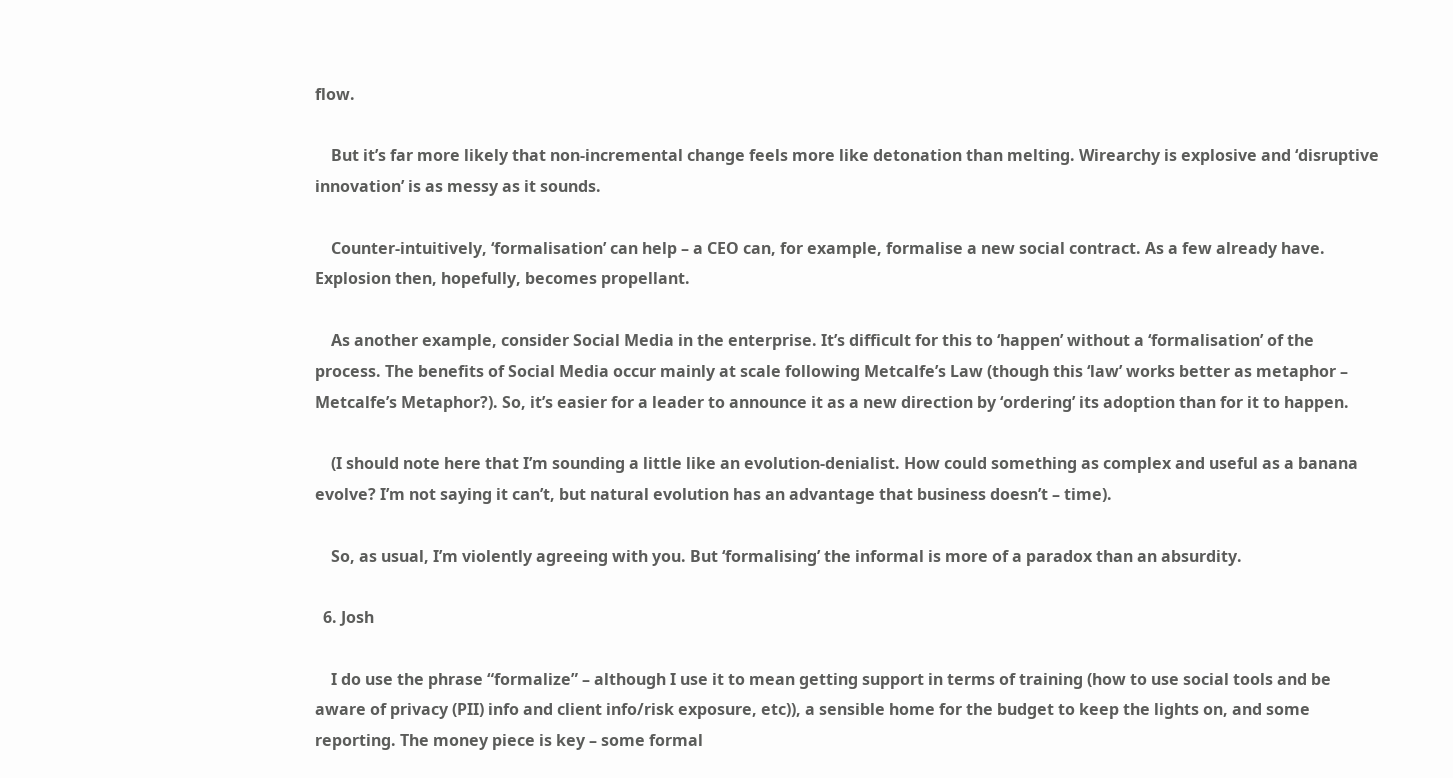flow.

    But it’s far more likely that non-incremental change feels more like detonation than melting. Wirearchy is explosive and ‘disruptive innovation’ is as messy as it sounds.

    Counter-intuitively, ‘formalisation’ can help – a CEO can, for example, formalise a new social contract. As a few already have. Explosion then, hopefully, becomes propellant.

    As another example, consider Social Media in the enterprise. It’s difficult for this to ‘happen’ without a ‘formalisation’ of the process. The benefits of Social Media occur mainly at scale following Metcalfe’s Law (though this ‘law’ works better as metaphor – Metcalfe’s Metaphor?). So, it’s easier for a leader to announce it as a new direction by ‘ordering’ its adoption than for it to happen.

    (I should note here that I’m sounding a little like an evolution-denialist. How could something as complex and useful as a banana evolve? I’m not saying it can’t, but natural evolution has an advantage that business doesn’t – time).

    So, as usual, I’m violently agreeing with you. But ‘formalising’ the informal is more of a paradox than an absurdity.

  6. Josh

    I do use the phrase “formalize” – although I use it to mean getting support in terms of training (how to use social tools and be aware of privacy (PII) info and client info/risk exposure, etc)), a sensible home for the budget to keep the lights on, and some reporting. The money piece is key – some formal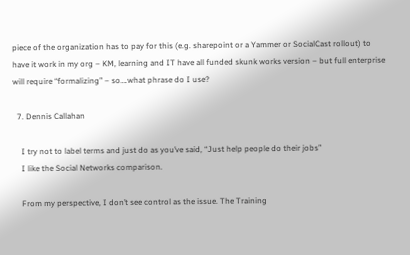piece of the organization has to pay for this (e.g. sharepoint or a Yammer or SocialCast rollout) to have it work in my org – KM, learning and IT have all funded skunk works version – but full enterprise will require “formalizing” – so….what phrase do I use?

  7. Dennis Callahan

    I try not to label terms and just do as you’ve said, “Just help people do their jobs”
    I like the Social Networks comparison.

    From my perspective, I don’t see control as the issue. The Training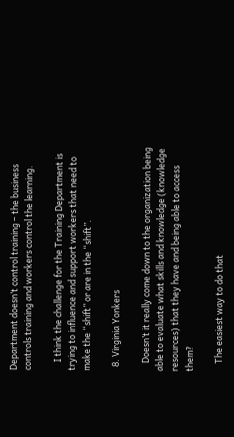Department doesn’t control training – the business controls training and workers control the learning.

    I think the challenge for the Training Department is trying to influence and support workers that need to make the “shift” or are in the “shift”.

  8. Virginia Yonkers

    Doesn’t it really come down to the organization being able to evaluate what skills and knowledge (knowledge resources) that they have and being able to access them?

    The easiest way to do that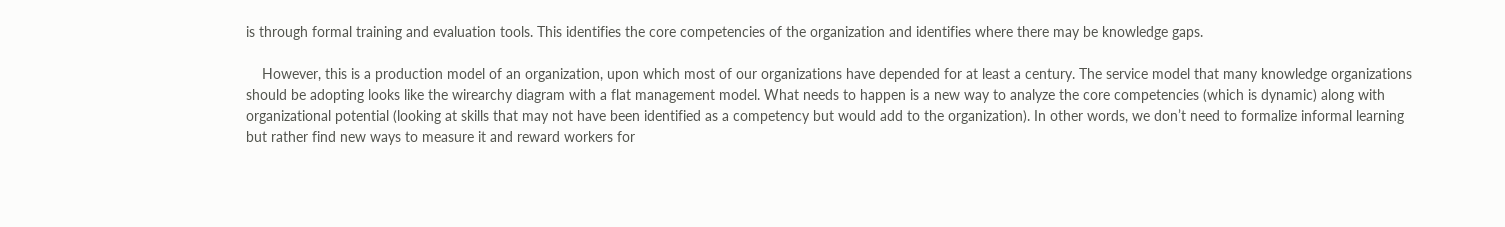is through formal training and evaluation tools. This identifies the core competencies of the organization and identifies where there may be knowledge gaps.

    However, this is a production model of an organization, upon which most of our organizations have depended for at least a century. The service model that many knowledge organizations should be adopting looks like the wirearchy diagram with a flat management model. What needs to happen is a new way to analyze the core competencies (which is dynamic) along with organizational potential (looking at skills that may not have been identified as a competency but would add to the organization). In other words, we don’t need to formalize informal learning but rather find new ways to measure it and reward workers for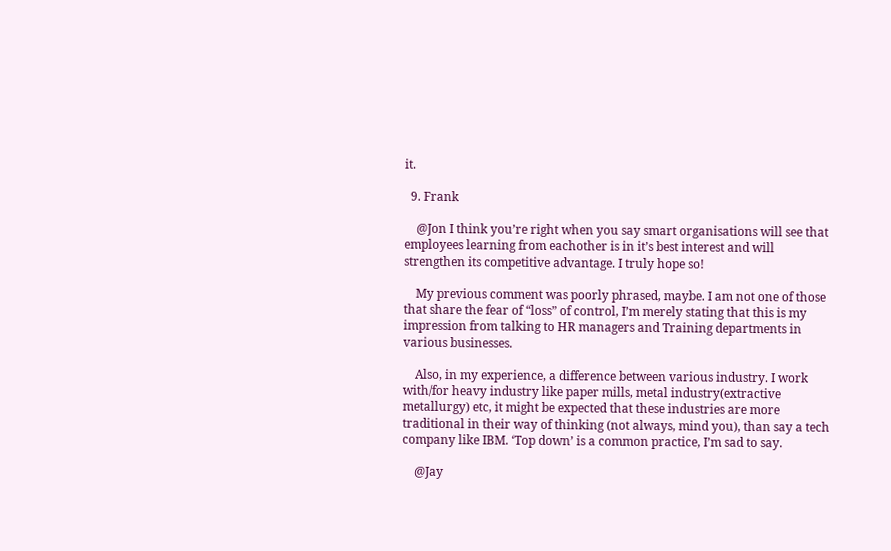it.

  9. Frank

    @Jon I think you’re right when you say smart organisations will see that employees learning from eachother is in it’s best interest and will strengthen its competitive advantage. I truly hope so!

    My previous comment was poorly phrased, maybe. I am not one of those that share the fear of “loss” of control, I’m merely stating that this is my impression from talking to HR managers and Training departments in various businesses.

    Also, in my experience, a difference between various industry. I work with/for heavy industry like paper mills, metal industry(extractive metallurgy) etc, it might be expected that these industries are more traditional in their way of thinking (not always, mind you), than say a tech company like IBM. ‘Top down’ is a common practice, I’m sad to say.

    @Jay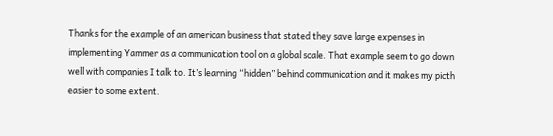Thanks for the example of an american business that stated they save large expenses in implementing Yammer as a communication tool on a global scale. That example seem to go down well with companies I talk to. It’s learning “hidden” behind communication and it makes my picth easier to some extent.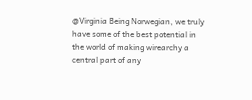@Virginia Being Norwegian, we truly have some of the best potential in the world of making wirearchy a central part of any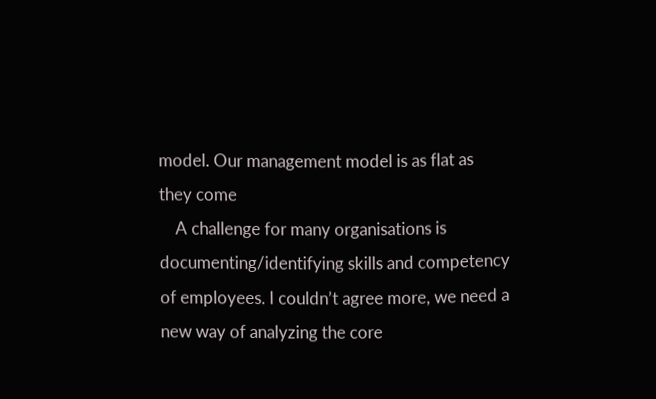model. Our management model is as flat as they come
    A challenge for many organisations is documenting/identifying skills and competency of employees. I couldn’t agree more, we need a new way of analyzing the core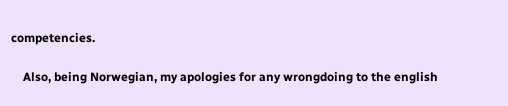competencies.

    Also, being Norwegian, my apologies for any wrongdoing to the english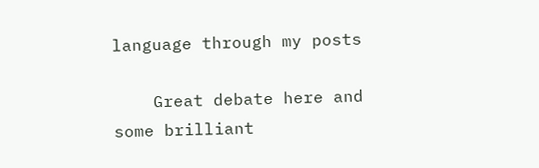language through my posts

    Great debate here and some brilliant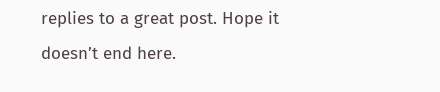replies to a great post. Hope it doesn’t end here.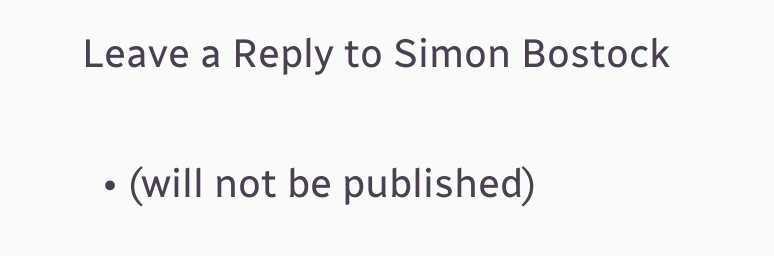Leave a Reply to Simon Bostock

  • (will not be published)